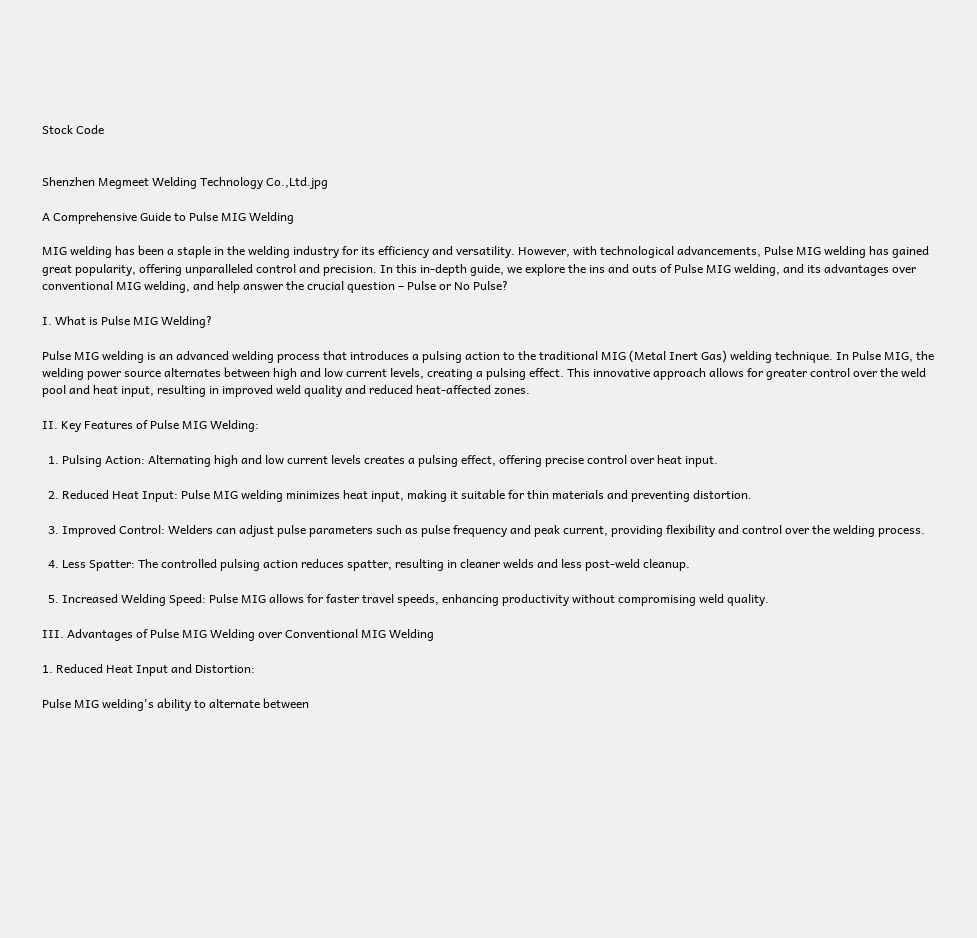Stock Code


Shenzhen Megmeet Welding Technology Co.,Ltd.jpg

A Comprehensive Guide to Pulse MIG Welding

MIG welding has been a staple in the welding industry for its efficiency and versatility. However, with technological advancements, Pulse MIG welding has gained great popularity, offering unparalleled control and precision. In this in-depth guide, we explore the ins and outs of Pulse MIG welding, and its advantages over conventional MIG welding, and help answer the crucial question – Pulse or No Pulse?

I. What is Pulse MIG Welding?

Pulse MIG welding is an advanced welding process that introduces a pulsing action to the traditional MIG (Metal Inert Gas) welding technique. In Pulse MIG, the welding power source alternates between high and low current levels, creating a pulsing effect. This innovative approach allows for greater control over the weld pool and heat input, resulting in improved weld quality and reduced heat-affected zones.

II. Key Features of Pulse MIG Welding:

  1. Pulsing Action: Alternating high and low current levels creates a pulsing effect, offering precise control over heat input.

  2. Reduced Heat Input: Pulse MIG welding minimizes heat input, making it suitable for thin materials and preventing distortion.

  3. Improved Control: Welders can adjust pulse parameters such as pulse frequency and peak current, providing flexibility and control over the welding process.

  4. Less Spatter: The controlled pulsing action reduces spatter, resulting in cleaner welds and less post-weld cleanup.

  5. Increased Welding Speed: Pulse MIG allows for faster travel speeds, enhancing productivity without compromising weld quality.

III. Advantages of Pulse MIG Welding over Conventional MIG Welding

1. Reduced Heat Input and Distortion:

Pulse MIG welding's ability to alternate between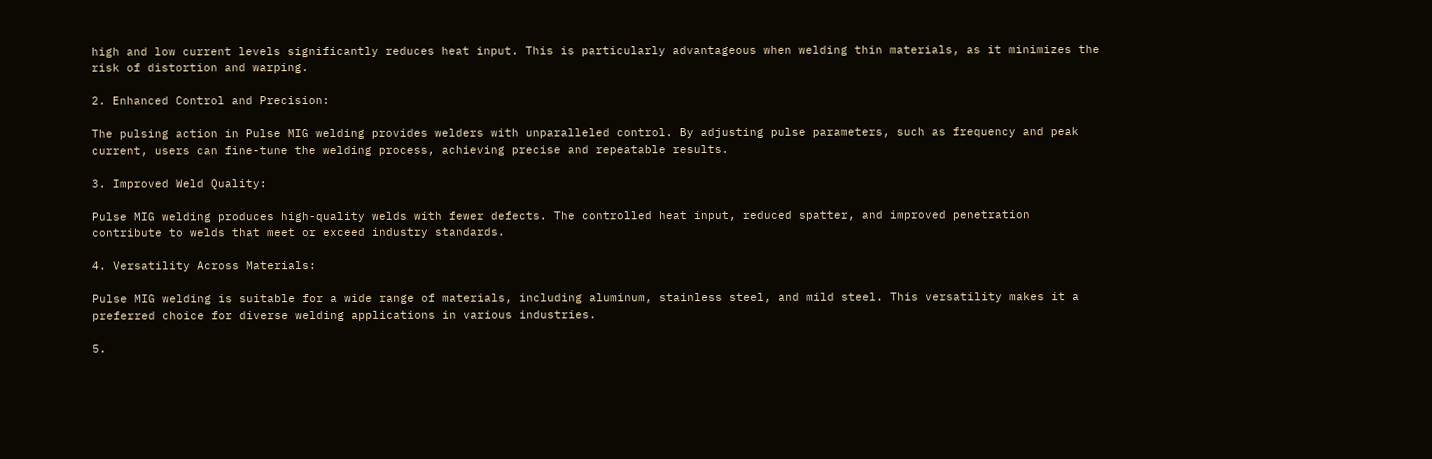high and low current levels significantly reduces heat input. This is particularly advantageous when welding thin materials, as it minimizes the risk of distortion and warping.

2. Enhanced Control and Precision:

The pulsing action in Pulse MIG welding provides welders with unparalleled control. By adjusting pulse parameters, such as frequency and peak current, users can fine-tune the welding process, achieving precise and repeatable results.

3. Improved Weld Quality:

Pulse MIG welding produces high-quality welds with fewer defects. The controlled heat input, reduced spatter, and improved penetration contribute to welds that meet or exceed industry standards.

4. Versatility Across Materials:

Pulse MIG welding is suitable for a wide range of materials, including aluminum, stainless steel, and mild steel. This versatility makes it a preferred choice for diverse welding applications in various industries.

5.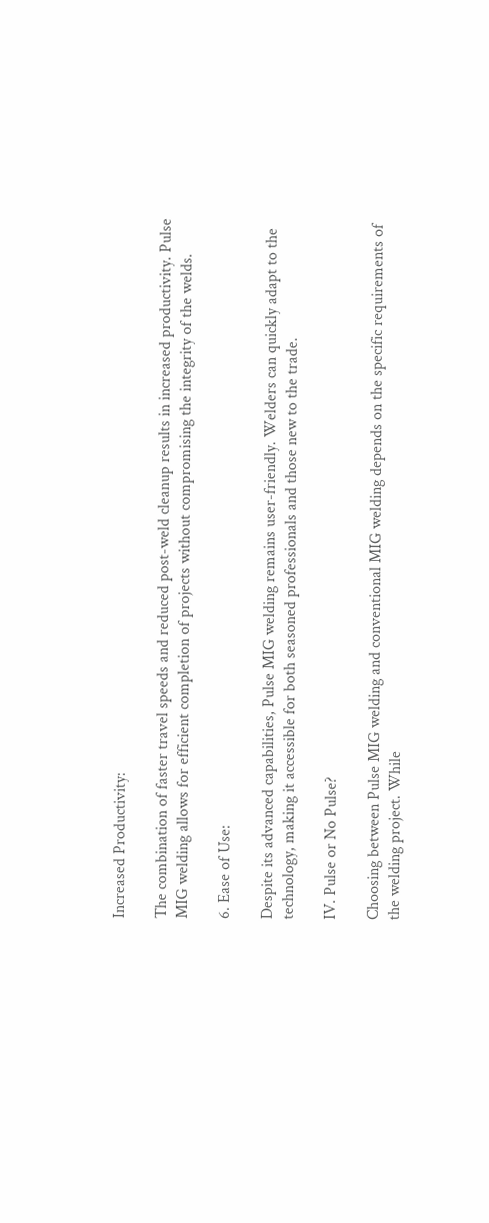Increased Productivity:

The combination of faster travel speeds and reduced post-weld cleanup results in increased productivity. Pulse MIG welding allows for efficient completion of projects without compromising the integrity of the welds.

6. Ease of Use:

Despite its advanced capabilities, Pulse MIG welding remains user-friendly. Welders can quickly adapt to the technology, making it accessible for both seasoned professionals and those new to the trade.

IV. Pulse or No Pulse?

Choosing between Pulse MIG welding and conventional MIG welding depends on the specific requirements of the welding project. While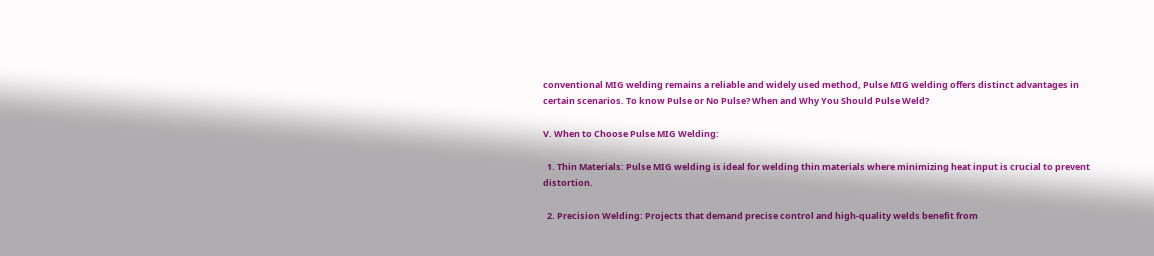conventional MIG welding remains a reliable and widely used method, Pulse MIG welding offers distinct advantages in certain scenarios. To know Pulse or No Pulse? When and Why You Should Pulse Weld?

V. When to Choose Pulse MIG Welding:

  1. Thin Materials: Pulse MIG welding is ideal for welding thin materials where minimizing heat input is crucial to prevent distortion.

  2. Precision Welding: Projects that demand precise control and high-quality welds benefit from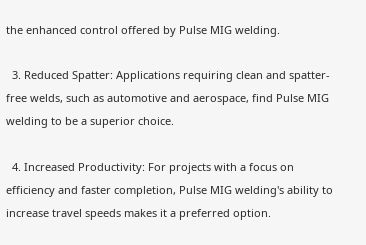the enhanced control offered by Pulse MIG welding.

  3. Reduced Spatter: Applications requiring clean and spatter-free welds, such as automotive and aerospace, find Pulse MIG welding to be a superior choice.

  4. Increased Productivity: For projects with a focus on efficiency and faster completion, Pulse MIG welding's ability to increase travel speeds makes it a preferred option.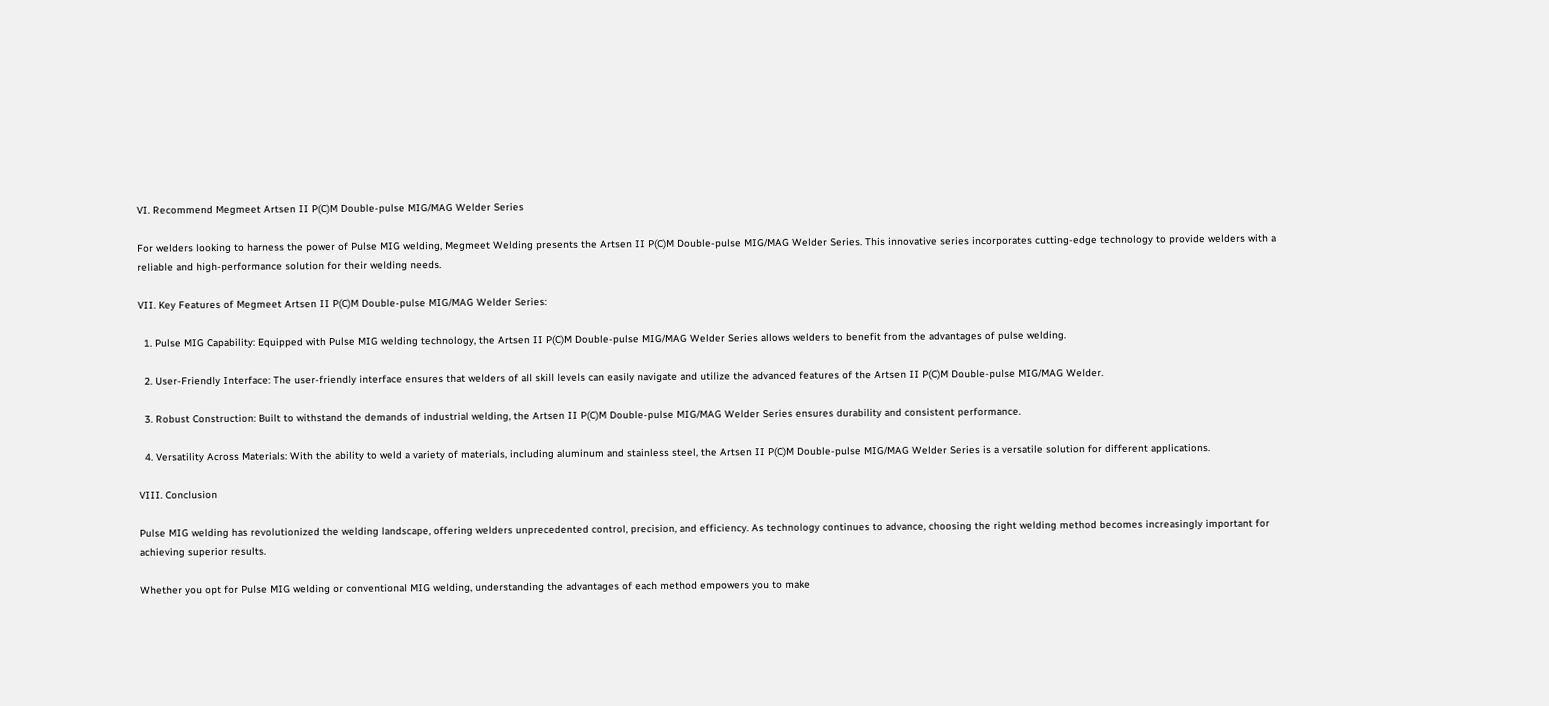VI. Recommend Megmeet Artsen II P(C)M Double-pulse MIG/MAG Welder Series

For welders looking to harness the power of Pulse MIG welding, Megmeet Welding presents the Artsen II P(C)M Double-pulse MIG/MAG Welder Series. This innovative series incorporates cutting-edge technology to provide welders with a reliable and high-performance solution for their welding needs.

VII. Key Features of Megmeet Artsen II P(C)M Double-pulse MIG/MAG Welder Series:

  1. Pulse MIG Capability: Equipped with Pulse MIG welding technology, the Artsen II P(C)M Double-pulse MIG/MAG Welder Series allows welders to benefit from the advantages of pulse welding.

  2. User-Friendly Interface: The user-friendly interface ensures that welders of all skill levels can easily navigate and utilize the advanced features of the Artsen II P(C)M Double-pulse MIG/MAG Welder.

  3. Robust Construction: Built to withstand the demands of industrial welding, the Artsen II P(C)M Double-pulse MIG/MAG Welder Series ensures durability and consistent performance.

  4. Versatility Across Materials: With the ability to weld a variety of materials, including aluminum and stainless steel, the Artsen II P(C)M Double-pulse MIG/MAG Welder Series is a versatile solution for different applications.

VIII. Conclusion

Pulse MIG welding has revolutionized the welding landscape, offering welders unprecedented control, precision, and efficiency. As technology continues to advance, choosing the right welding method becomes increasingly important for achieving superior results.

Whether you opt for Pulse MIG welding or conventional MIG welding, understanding the advantages of each method empowers you to make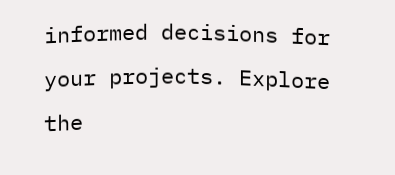informed decisions for your projects. Explore the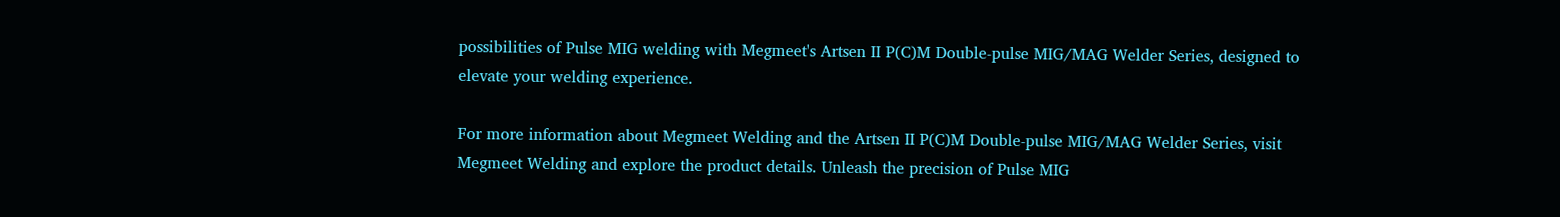possibilities of Pulse MIG welding with Megmeet's Artsen II P(C)M Double-pulse MIG/MAG Welder Series, designed to elevate your welding experience.

For more information about Megmeet Welding and the Artsen II P(C)M Double-pulse MIG/MAG Welder Series, visit Megmeet Welding and explore the product details. Unleash the precision of Pulse MIG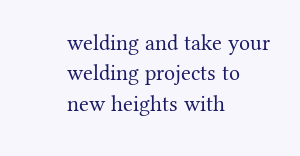welding and take your welding projects to new heights with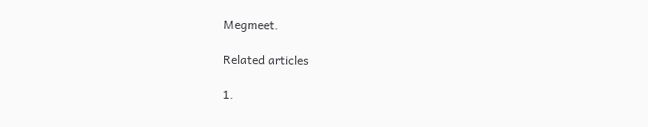Megmeet.

Related articles

1.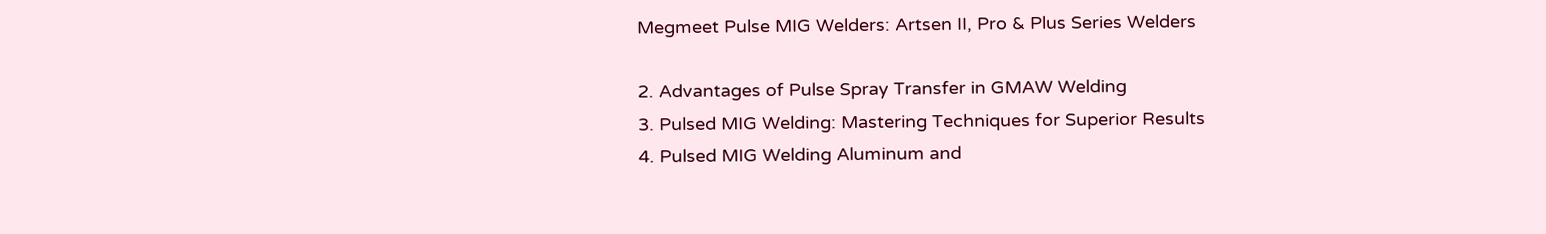Megmeet Pulse MIG Welders: Artsen II, Pro & Plus Series Welders

2. Advantages of Pulse Spray Transfer in GMAW Welding
3. Pulsed MIG Welding: Mastering Techniques for Superior Results
4. Pulsed MIG Welding Aluminum and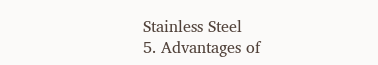Stainless Steel
5. Advantages of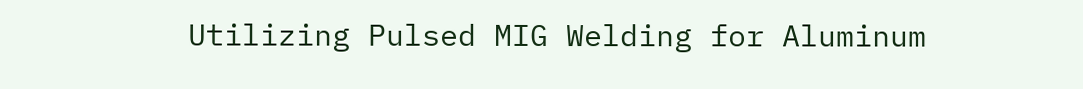Utilizing Pulsed MIG Welding for Aluminum